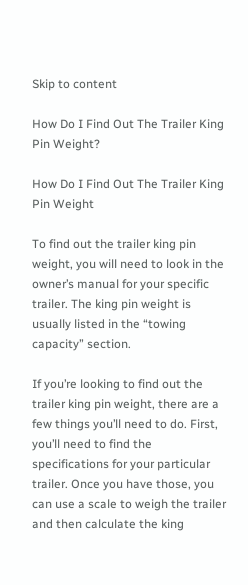Skip to content

How Do I Find Out The Trailer King Pin Weight?

How Do I Find Out The Trailer King Pin Weight

To find out the trailer king pin weight, you will need to look in the owner’s manual for your specific trailer. The king pin weight is usually listed in the “towing capacity” section.

If you’re looking to find out the trailer king pin weight, there are a few things you’ll need to do. First, you’ll need to find the specifications for your particular trailer. Once you have those, you can use a scale to weigh the trailer and then calculate the king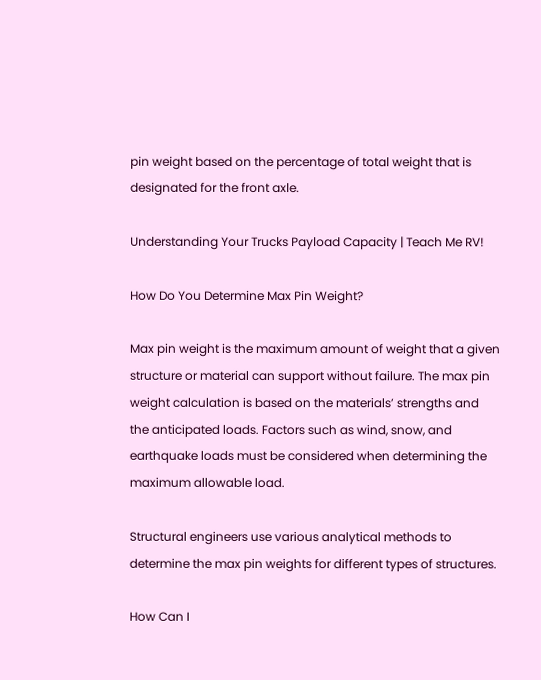pin weight based on the percentage of total weight that is designated for the front axle.

Understanding Your Trucks Payload Capacity | Teach Me RV!

How Do You Determine Max Pin Weight?

Max pin weight is the maximum amount of weight that a given structure or material can support without failure. The max pin weight calculation is based on the materials’ strengths and the anticipated loads. Factors such as wind, snow, and earthquake loads must be considered when determining the maximum allowable load.

Structural engineers use various analytical methods to determine the max pin weights for different types of structures.

How Can I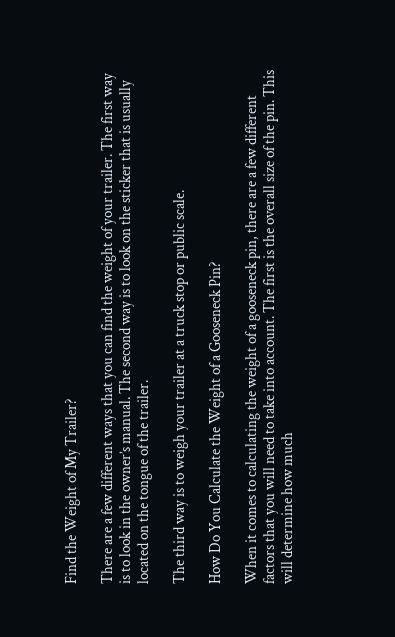Find the Weight of My Trailer?

There are a few different ways that you can find the weight of your trailer. The first way is to look in the owner’s manual. The second way is to look on the sticker that is usually located on the tongue of the trailer.

The third way is to weigh your trailer at a truck stop or public scale.

How Do You Calculate the Weight of a Gooseneck Pin?

When it comes to calculating the weight of a gooseneck pin, there are a few different factors that you will need to take into account. The first is the overall size of the pin. This will determine how much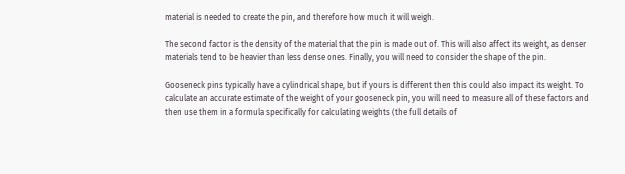material is needed to create the pin, and therefore how much it will weigh.

The second factor is the density of the material that the pin is made out of. This will also affect its weight, as denser materials tend to be heavier than less dense ones. Finally, you will need to consider the shape of the pin.

Gooseneck pins typically have a cylindrical shape, but if yours is different then this could also impact its weight. To calculate an accurate estimate of the weight of your gooseneck pin, you will need to measure all of these factors and then use them in a formula specifically for calculating weights (the full details of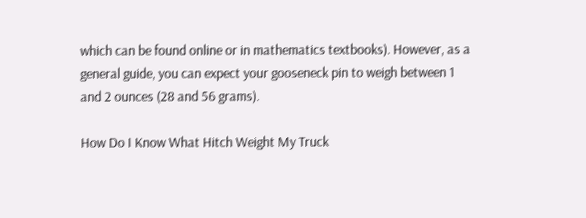which can be found online or in mathematics textbooks). However, as a general guide, you can expect your gooseneck pin to weigh between 1 and 2 ounces (28 and 56 grams).

How Do I Know What Hitch Weight My Truck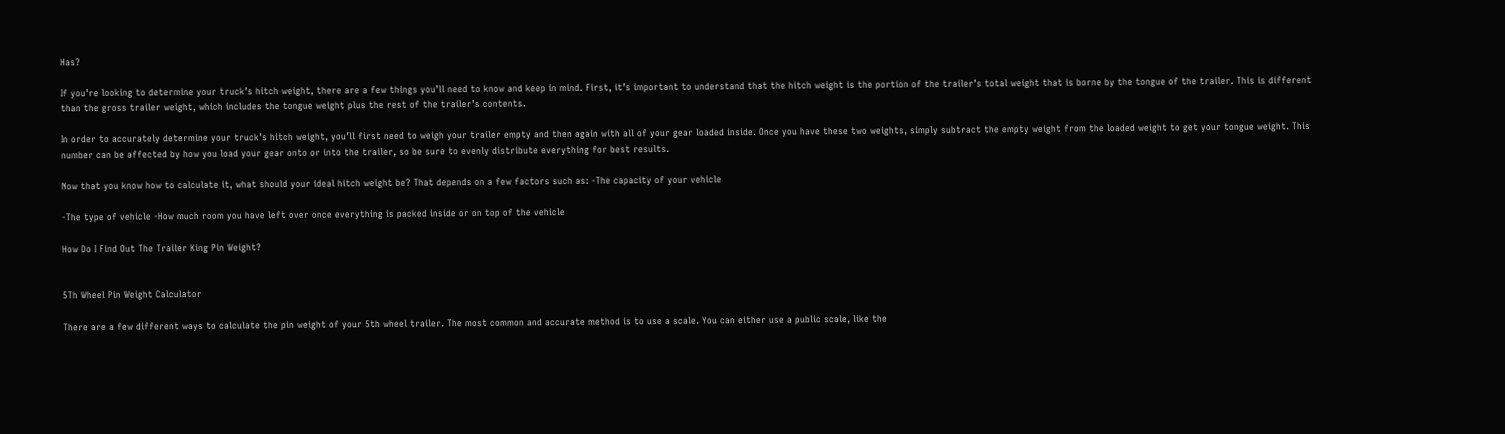Has?

If you’re looking to determine your truck’s hitch weight, there are a few things you’ll need to know and keep in mind. First, it’s important to understand that the hitch weight is the portion of the trailer’s total weight that is borne by the tongue of the trailer. This is different than the gross trailer weight, which includes the tongue weight plus the rest of the trailer’s contents.

In order to accurately determine your truck’s hitch weight, you’ll first need to weigh your trailer empty and then again with all of your gear loaded inside. Once you have these two weights, simply subtract the empty weight from the loaded weight to get your tongue weight. This number can be affected by how you load your gear onto or into the trailer, so be sure to evenly distribute everything for best results.

Now that you know how to calculate it, what should your ideal hitch weight be? That depends on a few factors such as: -The capacity of your vehicle

-The type of vehicle -How much room you have left over once everything is packed inside or on top of the vehicle

How Do I Find Out The Trailer King Pin Weight?


5Th Wheel Pin Weight Calculator

There are a few different ways to calculate the pin weight of your 5th wheel trailer. The most common and accurate method is to use a scale. You can either use a public scale, like the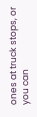ones at truck stops, or you can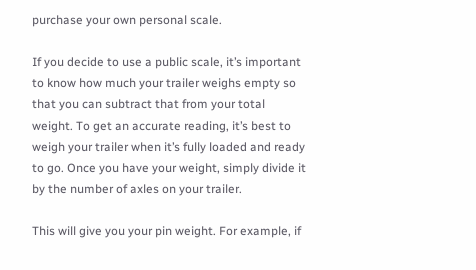purchase your own personal scale.

If you decide to use a public scale, it’s important to know how much your trailer weighs empty so that you can subtract that from your total weight. To get an accurate reading, it’s best to weigh your trailer when it’s fully loaded and ready to go. Once you have your weight, simply divide it by the number of axles on your trailer.

This will give you your pin weight. For example, if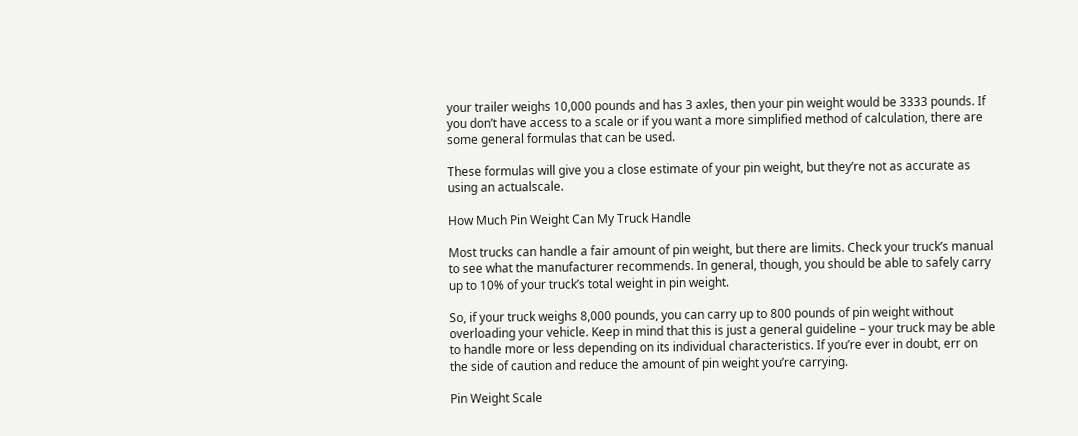your trailer weighs 10,000 pounds and has 3 axles, then your pin weight would be 3333 pounds. If you don’t have access to a scale or if you want a more simplified method of calculation, there are some general formulas that can be used.

These formulas will give you a close estimate of your pin weight, but they’re not as accurate as using an actualscale.

How Much Pin Weight Can My Truck Handle

Most trucks can handle a fair amount of pin weight, but there are limits. Check your truck’s manual to see what the manufacturer recommends. In general, though, you should be able to safely carry up to 10% of your truck’s total weight in pin weight.

So, if your truck weighs 8,000 pounds, you can carry up to 800 pounds of pin weight without overloading your vehicle. Keep in mind that this is just a general guideline – your truck may be able to handle more or less depending on its individual characteristics. If you’re ever in doubt, err on the side of caution and reduce the amount of pin weight you’re carrying.

Pin Weight Scale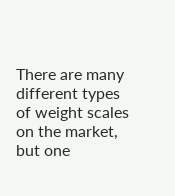There are many different types of weight scales on the market, but one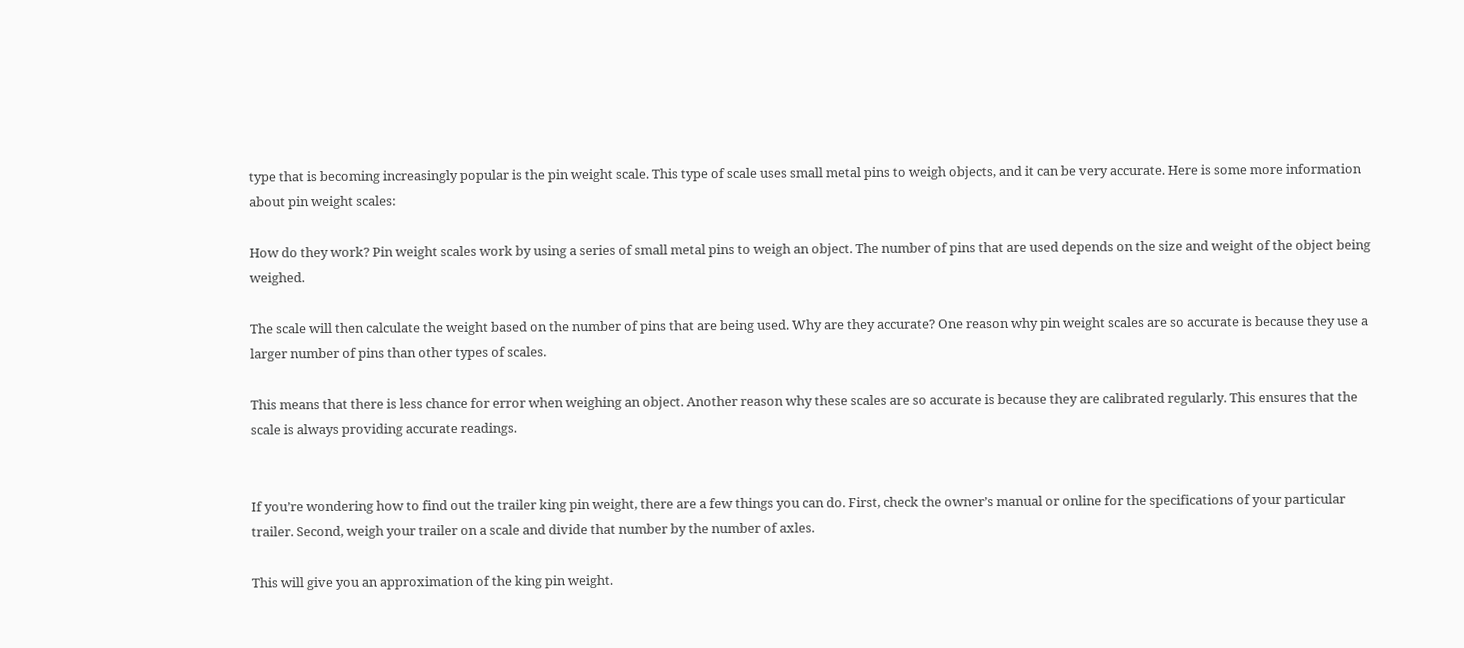type that is becoming increasingly popular is the pin weight scale. This type of scale uses small metal pins to weigh objects, and it can be very accurate. Here is some more information about pin weight scales:

How do they work? Pin weight scales work by using a series of small metal pins to weigh an object. The number of pins that are used depends on the size and weight of the object being weighed.

The scale will then calculate the weight based on the number of pins that are being used. Why are they accurate? One reason why pin weight scales are so accurate is because they use a larger number of pins than other types of scales.

This means that there is less chance for error when weighing an object. Another reason why these scales are so accurate is because they are calibrated regularly. This ensures that the scale is always providing accurate readings.


If you’re wondering how to find out the trailer king pin weight, there are a few things you can do. First, check the owner’s manual or online for the specifications of your particular trailer. Second, weigh your trailer on a scale and divide that number by the number of axles.

This will give you an approximation of the king pin weight.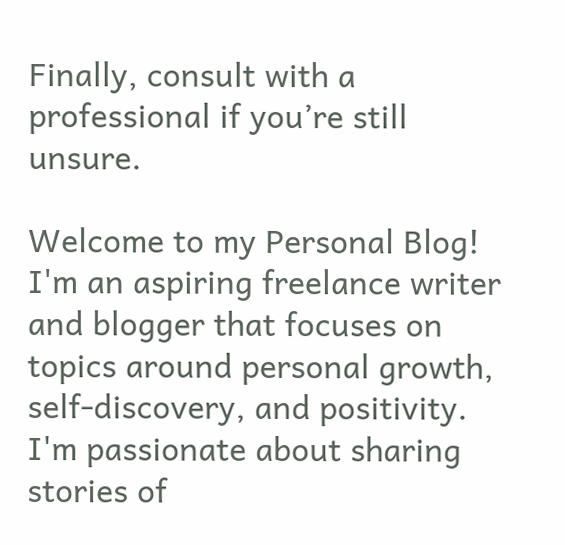Finally, consult with a professional if you’re still unsure.

Welcome to my Personal Blog! I'm an aspiring freelance writer and blogger that focuses on topics around personal growth, self-discovery, and positivity. I'm passionate about sharing stories of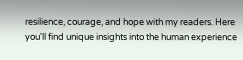resilience, courage, and hope with my readers. Here you'll find unique insights into the human experience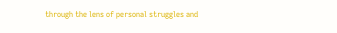through the lens of personal struggles and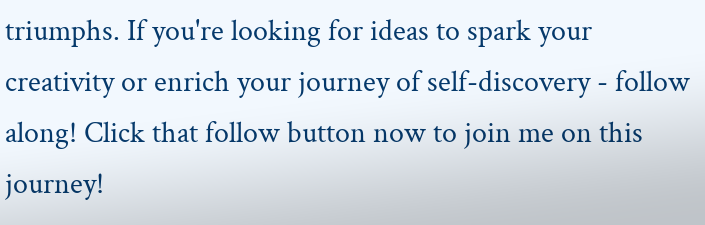triumphs. If you're looking for ideas to spark your creativity or enrich your journey of self-discovery - follow along! Click that follow button now to join me on this journey!